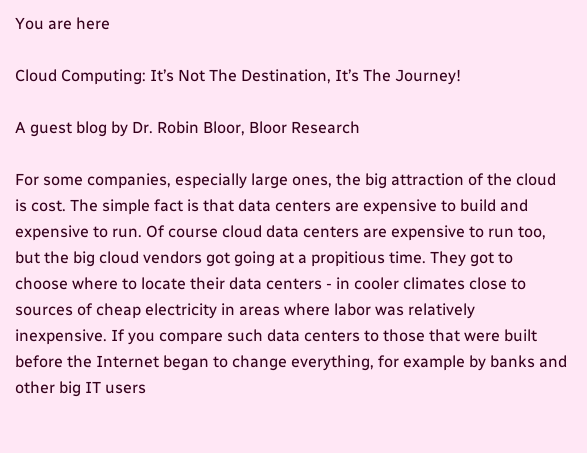You are here

Cloud Computing: It’s Not The Destination, It’s The Journey!

A guest blog by Dr. Robin Bloor, Bloor Research

For some companies, especially large ones, the big attraction of the cloud is cost. The simple fact is that data centers are expensive to build and expensive to run. Of course cloud data centers are expensive to run too, but the big cloud vendors got going at a propitious time. They got to choose where to locate their data centers - in cooler climates close to sources of cheap electricity in areas where labor was relatively inexpensive. If you compare such data centers to those that were built before the Internet began to change everything, for example by banks and other big IT users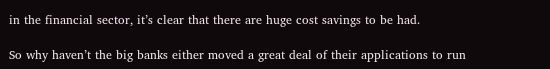in the financial sector, it’s clear that there are huge cost savings to be had.

So why haven’t the big banks either moved a great deal of their applications to run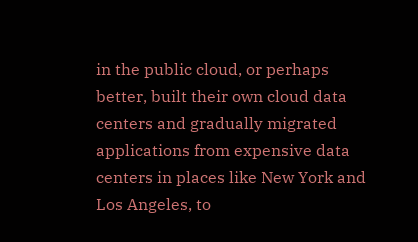in the public cloud, or perhaps better, built their own cloud data centers and gradually migrated applications from expensive data centers in places like New York and Los Angeles, to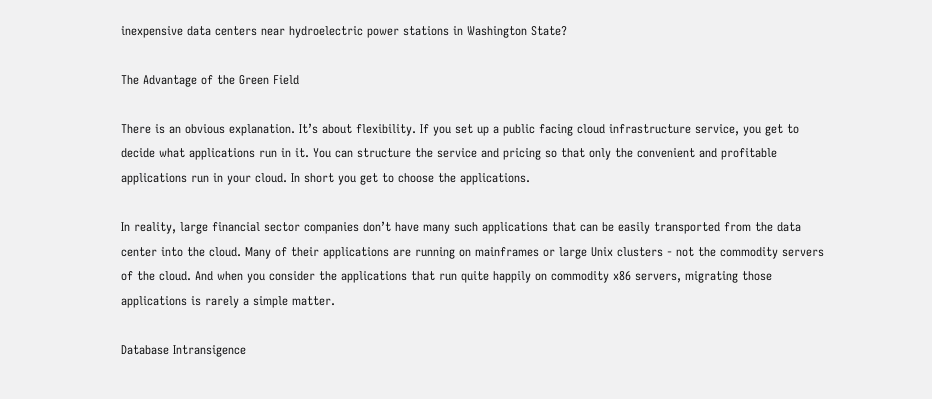inexpensive data centers near hydroelectric power stations in Washington State?

The Advantage of the Green Field

There is an obvious explanation. It’s about flexibility. If you set up a public facing cloud infrastructure service, you get to decide what applications run in it. You can structure the service and pricing so that only the convenient and profitable applications run in your cloud. In short you get to choose the applications.

In reality, large financial sector companies don’t have many such applications that can be easily transported from the data center into the cloud. Many of their applications are running on mainframes or large Unix clusters - not the commodity servers of the cloud. And when you consider the applications that run quite happily on commodity x86 servers, migrating those applications is rarely a simple matter.

Database Intransigence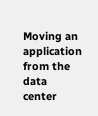Moving an application from the data center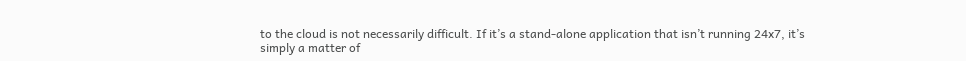to the cloud is not necessarily difficult. If it’s a stand-alone application that isn’t running 24x7, it’s simply a matter of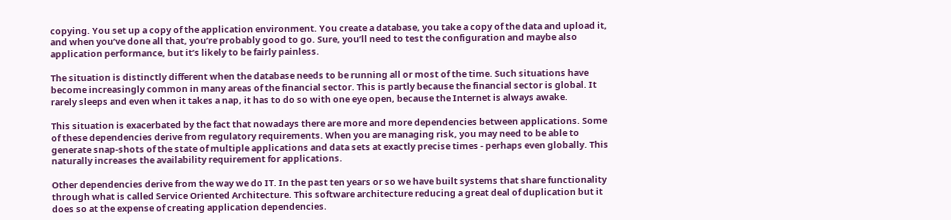copying. You set up a copy of the application environment. You create a database, you take a copy of the data and upload it, and when you’ve done all that, you’re probably good to go. Sure, you’ll need to test the configuration and maybe also application performance, but it’s likely to be fairly painless.

The situation is distinctly different when the database needs to be running all or most of the time. Such situations have become increasingly common in many areas of the financial sector. This is partly because the financial sector is global. It rarely sleeps and even when it takes a nap, it has to do so with one eye open, because the Internet is always awake.

This situation is exacerbated by the fact that nowadays there are more and more dependencies between applications. Some of these dependencies derive from regulatory requirements. When you are managing risk, you may need to be able to generate snap-shots of the state of multiple applications and data sets at exactly precise times - perhaps even globally. This naturally increases the availability requirement for applications.

Other dependencies derive from the way we do IT. In the past ten years or so we have built systems that share functionality through what is called Service Oriented Architecture. This software architecture reducing a great deal of duplication but it does so at the expense of creating application dependencies.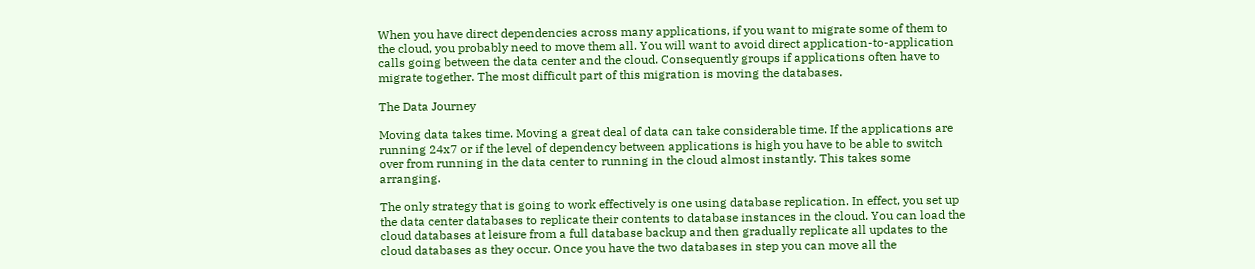When you have direct dependencies across many applications, if you want to migrate some of them to the cloud, you probably need to move them all. You will want to avoid direct application-to-application calls going between the data center and the cloud. Consequently groups if applications often have to migrate together. The most difficult part of this migration is moving the databases.

The Data Journey

Moving data takes time. Moving a great deal of data can take considerable time. If the applications are running 24x7 or if the level of dependency between applications is high you have to be able to switch over from running in the data center to running in the cloud almost instantly. This takes some arranging.

The only strategy that is going to work effectively is one using database replication. In effect, you set up the data center databases to replicate their contents to database instances in the cloud. You can load the cloud databases at leisure from a full database backup and then gradually replicate all updates to the cloud databases as they occur. Once you have the two databases in step you can move all the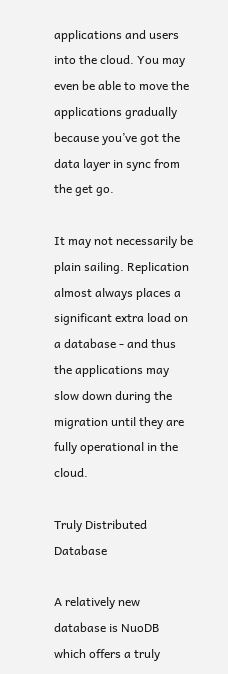applications and users into the cloud. You may even be able to move the applications gradually because you’ve got the data layer in sync from the get go.

It may not necessarily be plain sailing. Replication almost always places a significant extra load on a database - and thus the applications may slow down during the migration until they are fully operational in the cloud.

Truly Distributed Database

A relatively new database is NuoDB which offers a truly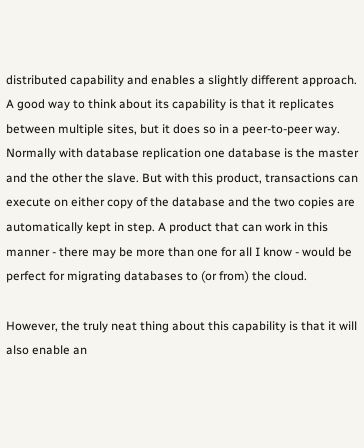distributed capability and enables a slightly different approach. A good way to think about its capability is that it replicates between multiple sites, but it does so in a peer-to-peer way. Normally with database replication one database is the master and the other the slave. But with this product, transactions can execute on either copy of the database and the two copies are automatically kept in step. A product that can work in this manner - there may be more than one for all I know - would be perfect for migrating databases to (or from) the cloud.

However, the truly neat thing about this capability is that it will also enable an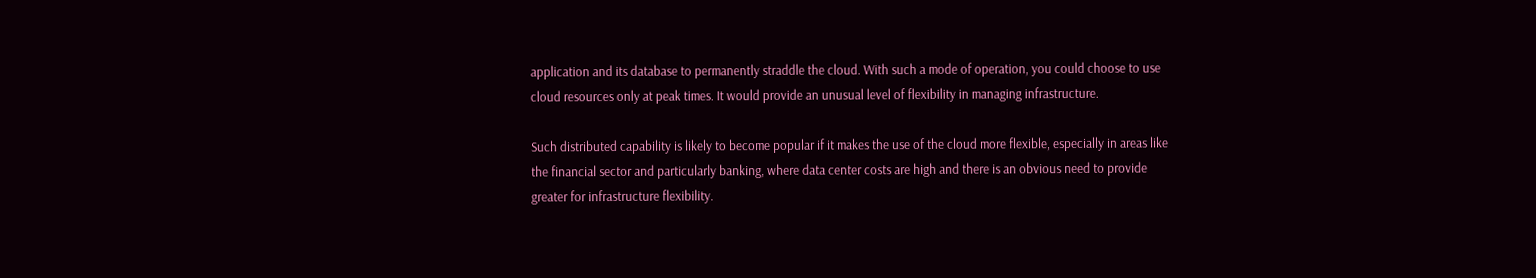application and its database to permanently straddle the cloud. With such a mode of operation, you could choose to use cloud resources only at peak times. It would provide an unusual level of flexibility in managing infrastructure.

Such distributed capability is likely to become popular if it makes the use of the cloud more flexible, especially in areas like the financial sector and particularly banking, where data center costs are high and there is an obvious need to provide greater for infrastructure flexibility.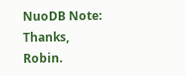NuoDB Note: Thanks, Robin.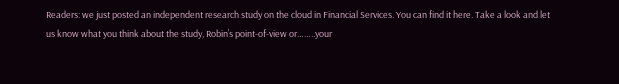Readers: we just posted an independent research study on the cloud in Financial Services. You can find it here. Take a look and let us know what you think about the study, Robin’s point-of-view or……..your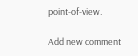point-of-view.

Add new comment